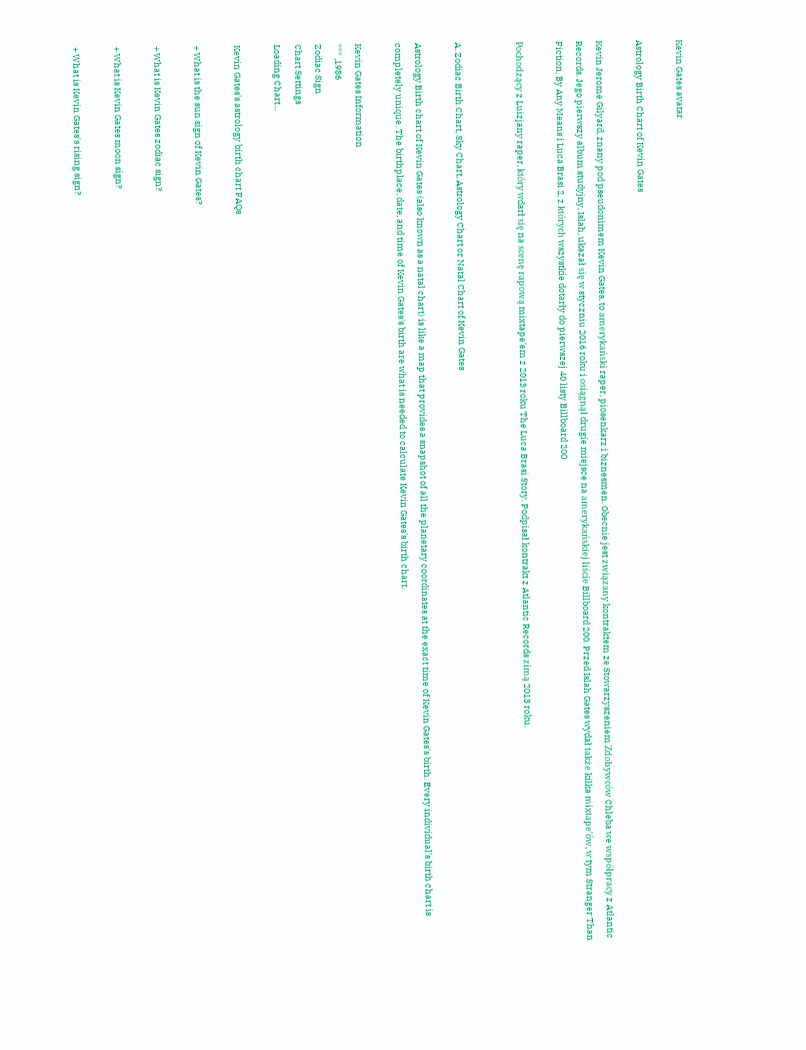Kevin Gates avatar

Astrology Birth Chart of Kevin Gates

Kevin Jerome Gilyard, znany pod pseudonimem Kevin Gates, to amerykański raper, piosenkarz i biznesmen. Obecnie jest związany kontraktem ze Stowarzyszeniem Zdobywców Chleba we współpracy z Atlantic Records. Jego pierwszy album studyjny, Islah, ukazał się w styczniu 2016 roku i osiągnął drugie miejsce na amerykańskiej liście Billboard 200. Przed Islah Gates wydał także kilka mixtape'ów, w tym Stranger Than Fiction, By Any Means i Luca Brasi 2, z których wszystkie dotarły do pierwszej 40 listy Billboard 200

Pochodzący z Luizjany raper, który wdarł się na scenę rapową mixtape'em z 2013 roku The Luca Brasi Story. Podpisał kontrakt z Atlantic Records zimą 2013 roku.


A. Zodiac Birth Chart, Sky Chart, Astrology Chart or Natal Chart of Kevin Gates

Astrology Birth chart of Kevin Gates (also known as a natal chart) is like a map that provides a snapshot of all the planetary coordinates at the exact time of Kevin Gates's birth. Every individual’s birth chart is completely unique. The birthplace, date, and time of Kevin Gates's birth are what is needed to calculate Kevin Gates's birth chart.

Kevin Gates Information
*** ,1986
Zodiac Sign
Chart Settings
Loading Chart...

Kevin Gates's astrology birth chart FAQs

+ What is the sun sign of Kevin Gates?

+ What is Kevin Gates zodiac sign?

+ What is Kevin Gates moon sign?

+ What is Kevin Gates's rising sign?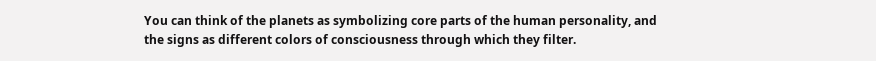You can think of the planets as symbolizing core parts of the human personality, and the signs as different colors of consciousness through which they filter.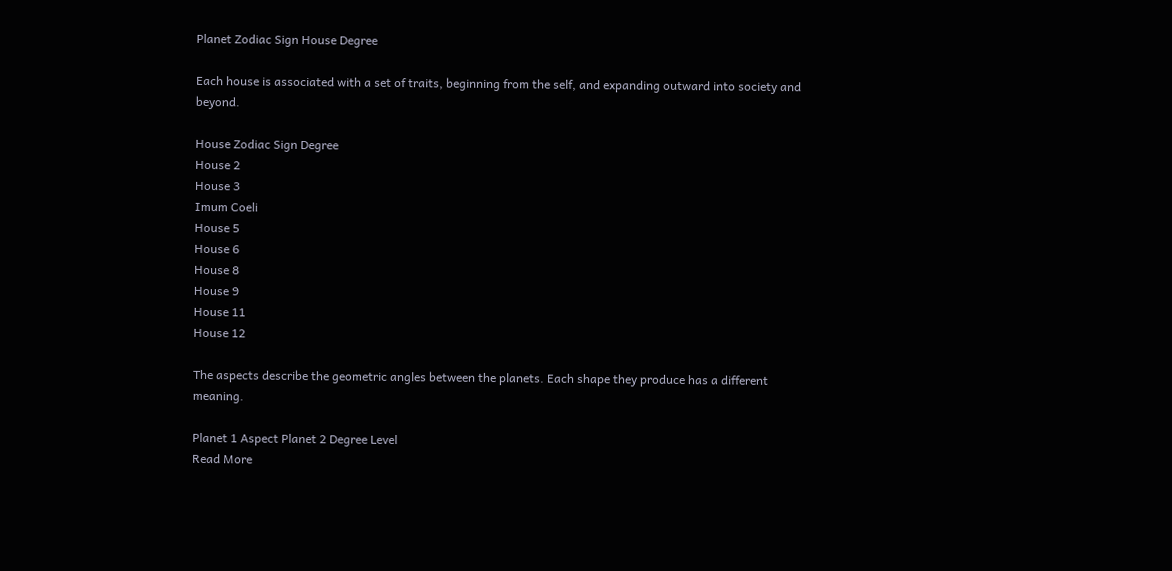Planet Zodiac Sign House Degree

Each house is associated with a set of traits, beginning from the self, and expanding outward into society and beyond.

House Zodiac Sign Degree
House 2
House 3
Imum Coeli
House 5
House 6
House 8
House 9
House 11
House 12

The aspects describe the geometric angles between the planets. Each shape they produce has a different meaning.

Planet 1 Aspect Planet 2 Degree Level
Read More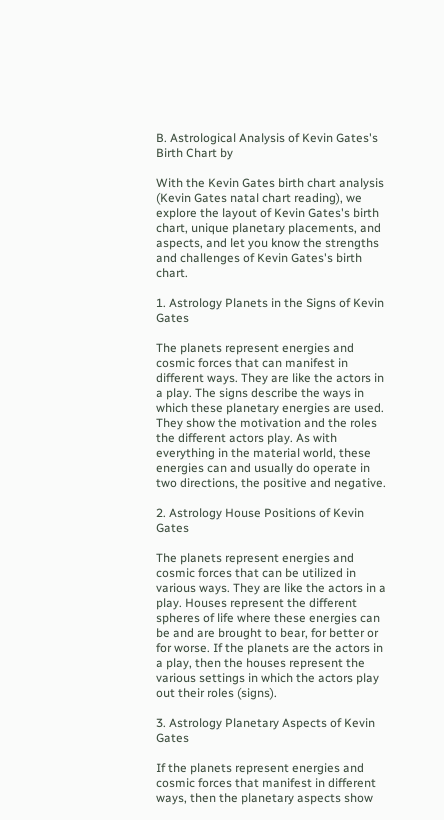B. Astrological Analysis of Kevin Gates's Birth Chart by

With the Kevin Gates birth chart analysis (Kevin Gates natal chart reading), we explore the layout of Kevin Gates's birth chart, unique planetary placements, and aspects, and let you know the strengths and challenges of Kevin Gates's birth chart.

1. Astrology Planets in the Signs of Kevin Gates

The planets represent energies and cosmic forces that can manifest in different ways. They are like the actors in a play. The signs describe the ways in which these planetary energies are used. They show the motivation and the roles the different actors play. As with everything in the material world, these energies can and usually do operate in two directions, the positive and negative.

2. Astrology House Positions of Kevin Gates

The planets represent energies and cosmic forces that can be utilized in various ways. They are like the actors in a play. Houses represent the different spheres of life where these energies can be and are brought to bear, for better or for worse. If the planets are the actors in a play, then the houses represent the various settings in which the actors play out their roles (signs).

3. Astrology Planetary Aspects of Kevin Gates

If the planets represent energies and cosmic forces that manifest in different ways, then the planetary aspects show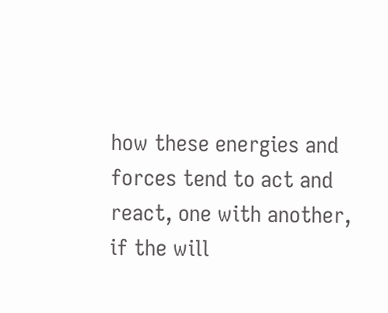how these energies and forces tend to act and react, one with another, if the will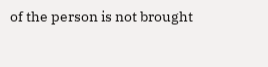of the person is not brought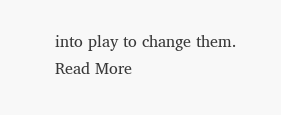into play to change them.
Read More